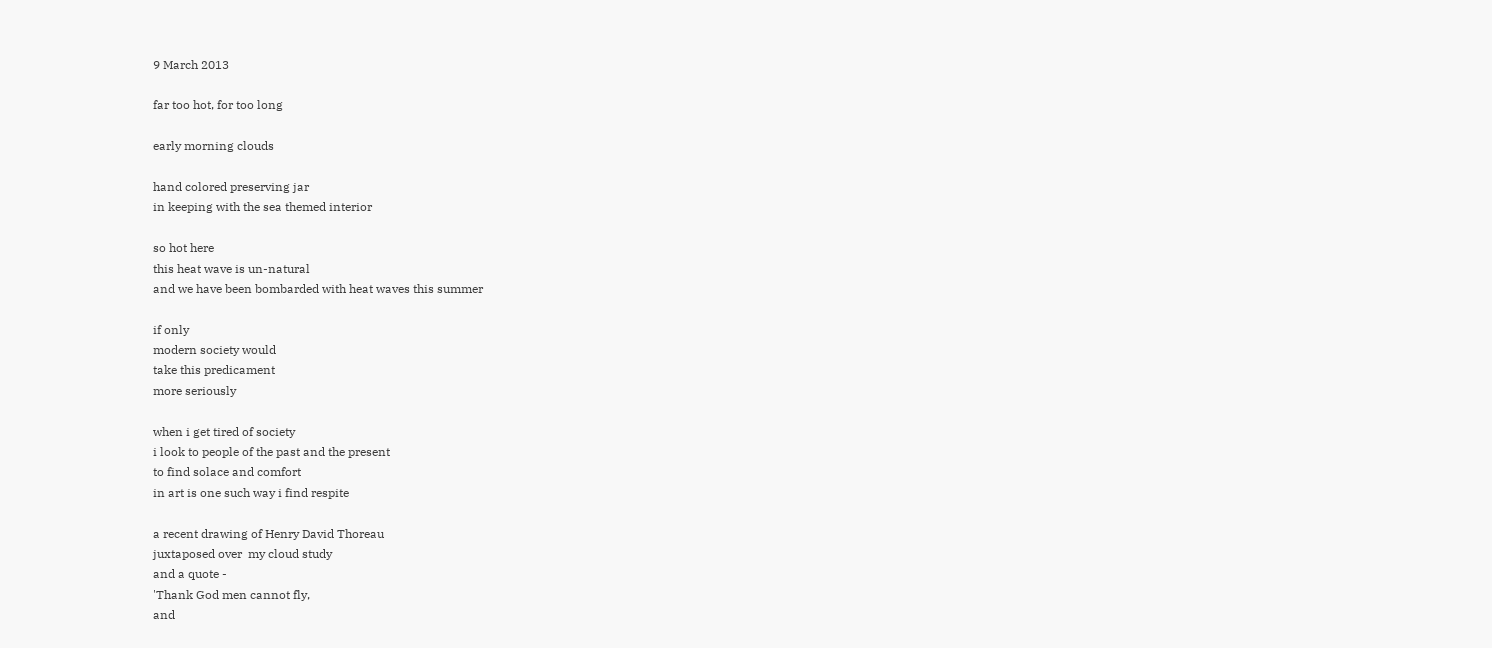9 March 2013

far too hot, for too long

early morning clouds

hand colored preserving jar
in keeping with the sea themed interior

so hot here
this heat wave is un-natural
and we have been bombarded with heat waves this summer

if only
modern society would
take this predicament
more seriously

when i get tired of society
i look to people of the past and the present
to find solace and comfort
in art is one such way i find respite

a recent drawing of Henry David Thoreau
juxtaposed over  my cloud study
and a quote -
'Thank God men cannot fly,
and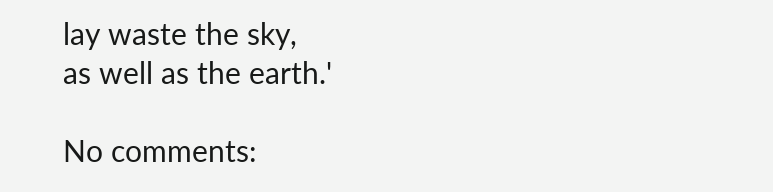lay waste the sky,
as well as the earth.'

No comments: